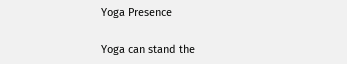Yoga Presence

Yoga can stand the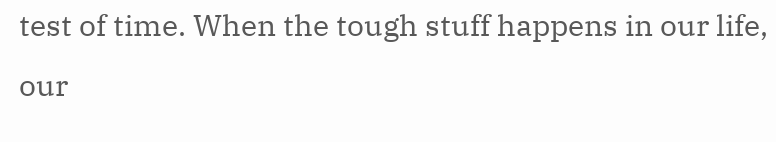test of time. When the tough stuff happens in our life, our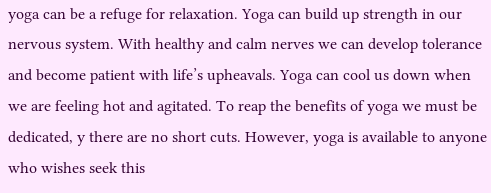yoga can be a refuge for relaxation. Yoga can build up strength in our nervous system. With healthy and calm nerves we can develop tolerance and become patient with life’s upheavals. Yoga can cool us down when we are feeling hot and agitated. To reap the benefits of yoga we must be dedicated, y there are no short cuts. However, yoga is available to anyone who wishes seek this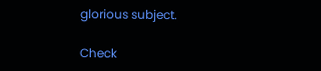glorious subject.

Check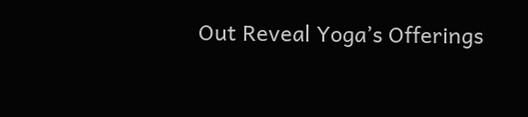Out Reveal Yoga’s Offerings